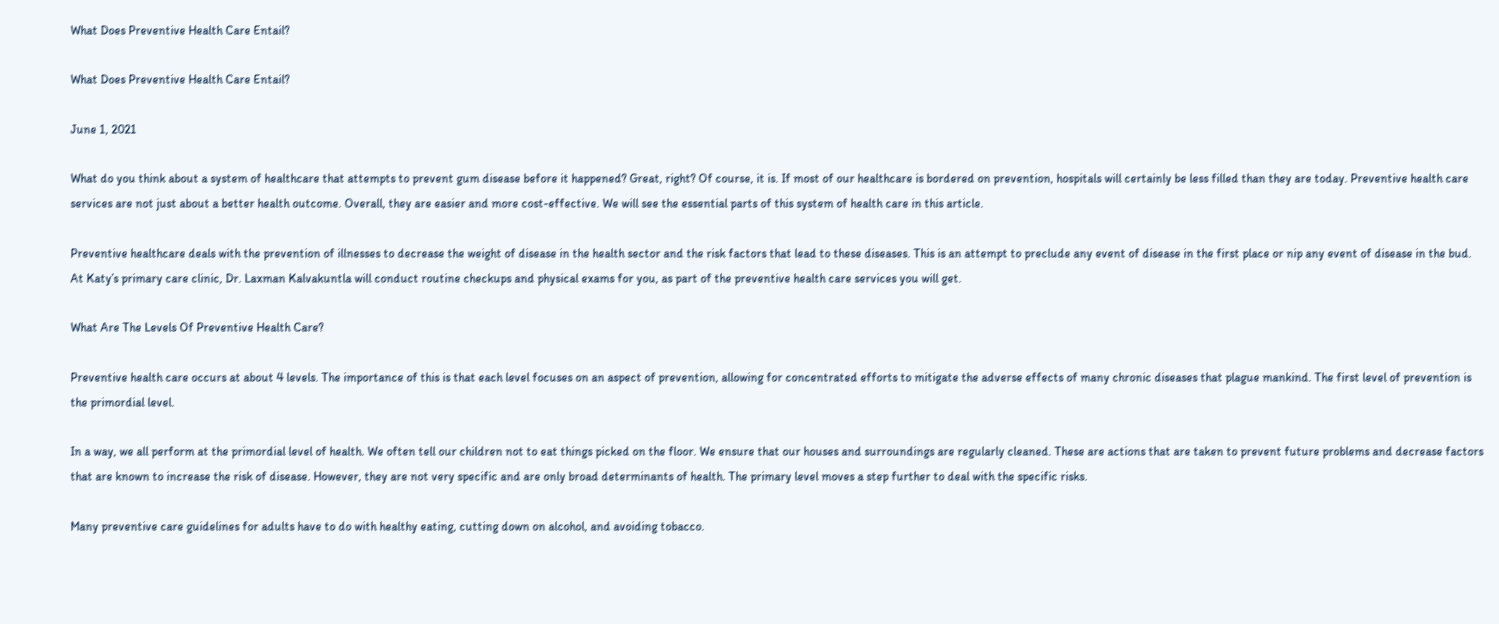What Does Preventive Health Care Entail?

What Does Preventive Health Care Entail?

June 1, 2021

What do you think about a system of healthcare that attempts to prevent gum disease before it happened? Great, right? Of course, it is. If most of our healthcare is bordered on prevention, hospitals will certainly be less filled than they are today. Preventive health care services are not just about a better health outcome. Overall, they are easier and more cost-effective. We will see the essential parts of this system of health care in this article.

Preventive healthcare deals with the prevention of illnesses to decrease the weight of disease in the health sector and the risk factors that lead to these diseases. This is an attempt to preclude any event of disease in the first place or nip any event of disease in the bud. At Katy’s primary care clinic, Dr. Laxman Kalvakuntla will conduct routine checkups and physical exams for you, as part of the preventive health care services you will get.

What Are The Levels Of Preventive Health Care?

Preventive health care occurs at about 4 levels. The importance of this is that each level focuses on an aspect of prevention, allowing for concentrated efforts to mitigate the adverse effects of many chronic diseases that plague mankind. The first level of prevention is the primordial level.

In a way, we all perform at the primordial level of health. We often tell our children not to eat things picked on the floor. We ensure that our houses and surroundings are regularly cleaned. These are actions that are taken to prevent future problems and decrease factors that are known to increase the risk of disease. However, they are not very specific and are only broad determinants of health. The primary level moves a step further to deal with the specific risks.

Many preventive care guidelines for adults have to do with healthy eating, cutting down on alcohol, and avoiding tobacco.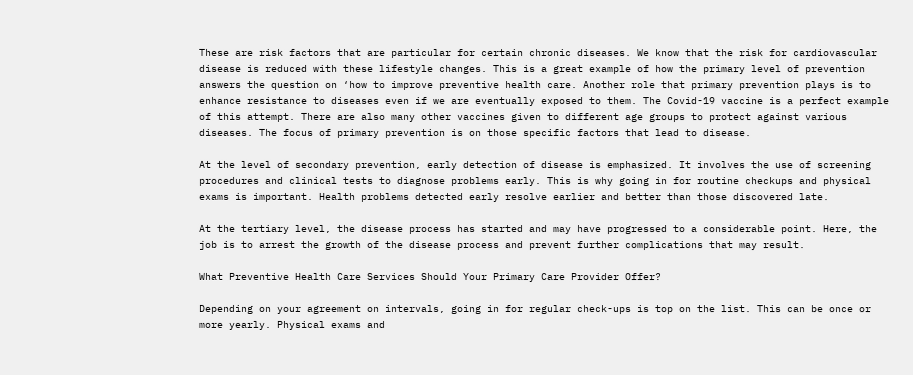These are risk factors that are particular for certain chronic diseases. We know that the risk for cardiovascular disease is reduced with these lifestyle changes. This is a great example of how the primary level of prevention answers the question on ‘how to improve preventive health care. Another role that primary prevention plays is to enhance resistance to diseases even if we are eventually exposed to them. The Covid-19 vaccine is a perfect example of this attempt. There are also many other vaccines given to different age groups to protect against various diseases. The focus of primary prevention is on those specific factors that lead to disease.

At the level of secondary prevention, early detection of disease is emphasized. It involves the use of screening procedures and clinical tests to diagnose problems early. This is why going in for routine checkups and physical exams is important. Health problems detected early resolve earlier and better than those discovered late.

At the tertiary level, the disease process has started and may have progressed to a considerable point. Here, the job is to arrest the growth of the disease process and prevent further complications that may result.

What Preventive Health Care Services Should Your Primary Care Provider Offer?

Depending on your agreement on intervals, going in for regular check-ups is top on the list. This can be once or more yearly. Physical exams and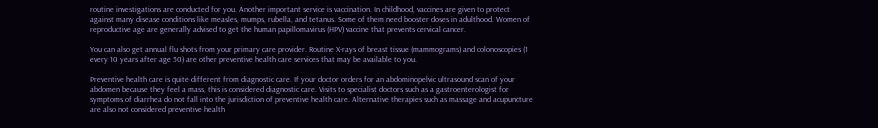routine investigations are conducted for you. Another important service is vaccination. In childhood, vaccines are given to protect against many disease conditions like measles, mumps, rubella, and tetanus. Some of them need booster doses in adulthood. Women of reproductive age are generally advised to get the human papillomavirus (HPV) vaccine that prevents cervical cancer.

You can also get annual flu shots from your primary care provider. Routine X-rays of breast tissue (mammograms) and colonoscopies (1 every 10 years after age 50) are other preventive health care services that may be available to you.

Preventive health care is quite different from diagnostic care. If your doctor orders for an abdominopelvic ultrasound scan of your abdomen because they feel a mass, this is considered diagnostic care. Visits to specialist doctors such as a gastroenterologist for symptoms of diarrhea do not fall into the jurisdiction of preventive health care. Alternative therapies such as massage and acupuncture are also not considered preventive health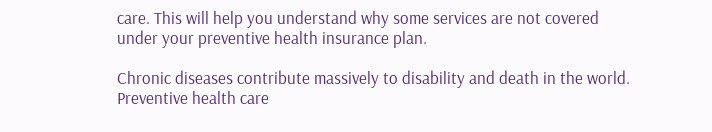care. This will help you understand why some services are not covered under your preventive health insurance plan.

Chronic diseases contribute massively to disability and death in the world. Preventive health care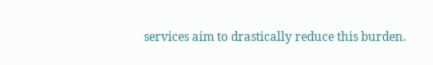services aim to drastically reduce this burden.